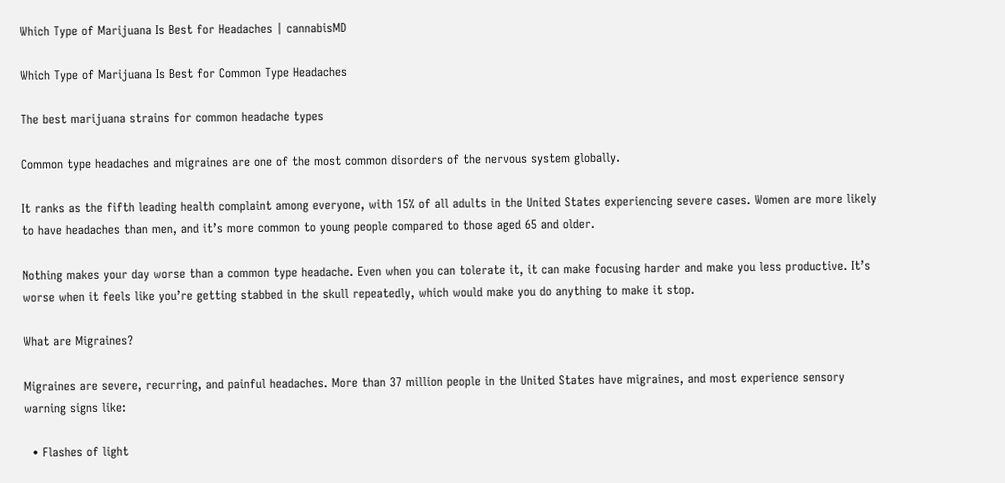Which Type of Marijuana Is Best for Headaches | cannabisMD

Which Type of Marijuana Is Best for Common Type Headaches

The best marijuana strains for common headache types

Common type headaches and migraines are one of the most common disorders of the nervous system globally.

It ranks as the fifth leading health complaint among everyone, with 15% of all adults in the United States experiencing severe cases. Women are more likely to have headaches than men, and it’s more common to young people compared to those aged 65 and older.

Nothing makes your day worse than a common type headache. Even when you can tolerate it, it can make focusing harder and make you less productive. It’s worse when it feels like you’re getting stabbed in the skull repeatedly, which would make you do anything to make it stop.

What are Migraines?

Migraines are severe, recurring, and painful headaches. More than 37 million people in the United States have migraines, and most experience sensory warning signs like:

  • Flashes of light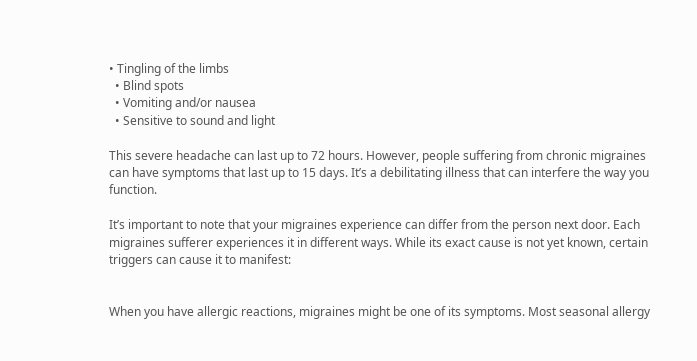• Tingling of the limbs
  • Blind spots
  • Vomiting and/or nausea
  • Sensitive to sound and light

This severe headache can last up to 72 hours. However, people suffering from chronic migraines can have symptoms that last up to 15 days. It’s a debilitating illness that can interfere the way you function.

It’s important to note that your migraines experience can differ from the person next door. Each migraines sufferer experiences it in different ways. While its exact cause is not yet known, certain triggers can cause it to manifest:


When you have allergic reactions, migraines might be one of its symptoms. Most seasonal allergy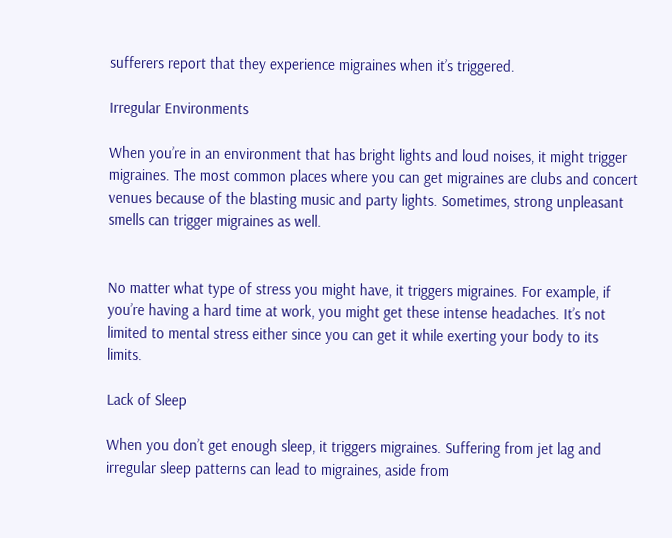sufferers report that they experience migraines when it’s triggered.

Irregular Environments

When you’re in an environment that has bright lights and loud noises, it might trigger migraines. The most common places where you can get migraines are clubs and concert venues because of the blasting music and party lights. Sometimes, strong unpleasant smells can trigger migraines as well.


No matter what type of stress you might have, it triggers migraines. For example, if you’re having a hard time at work, you might get these intense headaches. It’s not limited to mental stress either since you can get it while exerting your body to its limits.

Lack of Sleep

When you don’t get enough sleep, it triggers migraines. Suffering from jet lag and irregular sleep patterns can lead to migraines, aside from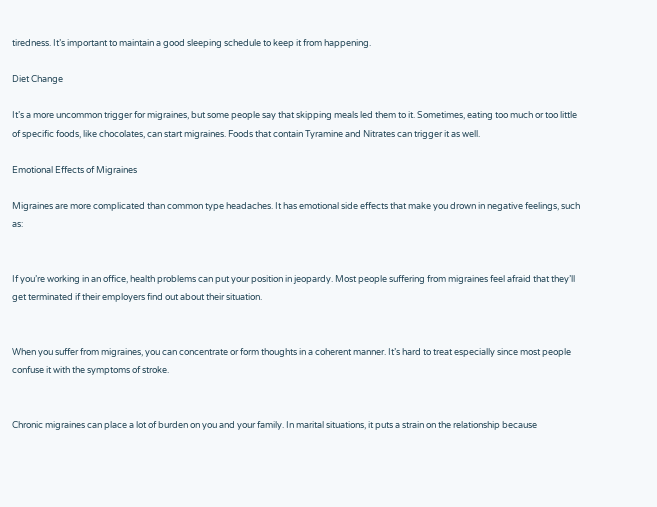tiredness. It’s important to maintain a good sleeping schedule to keep it from happening.

Diet Change

It’s a more uncommon trigger for migraines, but some people say that skipping meals led them to it. Sometimes, eating too much or too little of specific foods, like chocolates, can start migraines. Foods that contain Tyramine and Nitrates can trigger it as well.

Emotional Effects of Migraines

Migraines are more complicated than common type headaches. It has emotional side effects that make you drown in negative feelings, such as:


If you’re working in an office, health problems can put your position in jeopardy. Most people suffering from migraines feel afraid that they’ll get terminated if their employers find out about their situation.


When you suffer from migraines, you can concentrate or form thoughts in a coherent manner. It’s hard to treat especially since most people confuse it with the symptoms of stroke.


Chronic migraines can place a lot of burden on you and your family. In marital situations, it puts a strain on the relationship because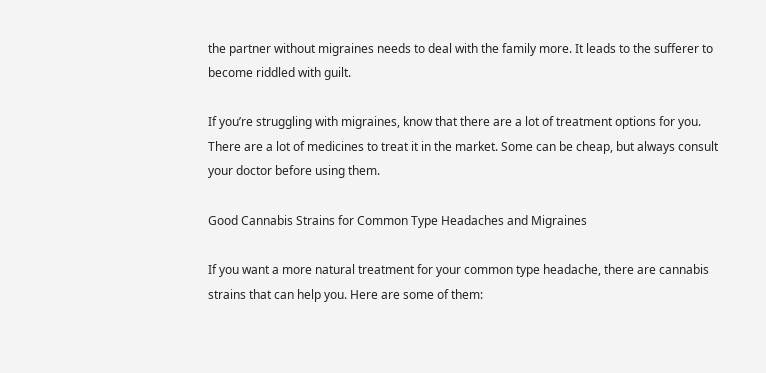the partner without migraines needs to deal with the family more. It leads to the sufferer to become riddled with guilt.

If you’re struggling with migraines, know that there are a lot of treatment options for you. There are a lot of medicines to treat it in the market. Some can be cheap, but always consult your doctor before using them.

Good Cannabis Strains for Common Type Headaches and Migraines

If you want a more natural treatment for your common type headache, there are cannabis strains that can help you. Here are some of them: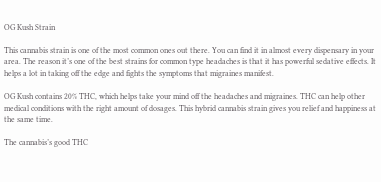OG Kush Strain

This cannabis strain is one of the most common ones out there. You can find it in almost every dispensary in your area. The reason it’s one of the best strains for common type headaches is that it has powerful sedative effects. It helps a lot in taking off the edge and fights the symptoms that migraines manifest.

OG Kush contains 20% THC, which helps take your mind off the headaches and migraines. THC can help other medical conditions with the right amount of dosages. This hybrid cannabis strain gives you relief and happiness at the same time.

The cannabis’s good THC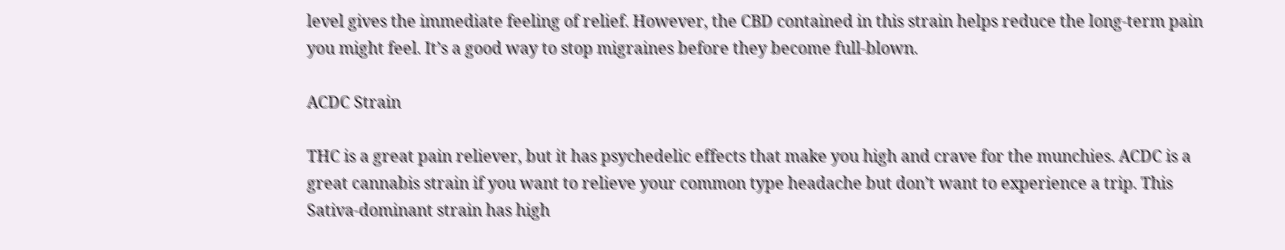level gives the immediate feeling of relief. However, the CBD contained in this strain helps reduce the long-term pain you might feel. It’s a good way to stop migraines before they become full-blown.

ACDC Strain

THC is a great pain reliever, but it has psychedelic effects that make you high and crave for the munchies. ACDC is a great cannabis strain if you want to relieve your common type headache but don’t want to experience a trip. This Sativa-dominant strain has high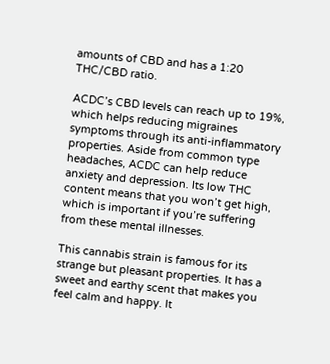amounts of CBD and has a 1:20 THC/CBD ratio.

ACDC’s CBD levels can reach up to 19%, which helps reducing migraines symptoms through its anti-inflammatory properties. Aside from common type headaches, ACDC can help reduce anxiety and depression. Its low THC content means that you won’t get high, which is important if you’re suffering from these mental illnesses.

This cannabis strain is famous for its strange but pleasant properties. It has a sweet and earthy scent that makes you feel calm and happy. It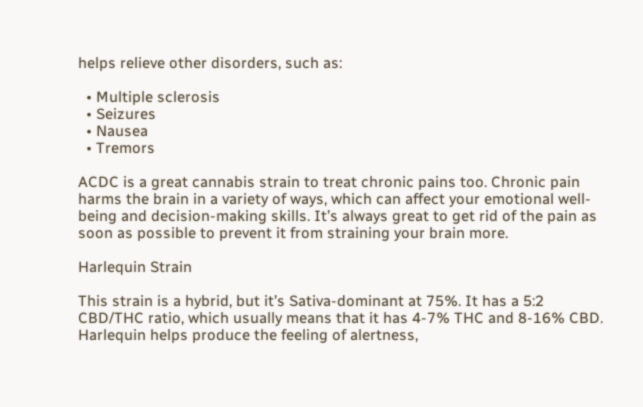helps relieve other disorders, such as:

  • Multiple sclerosis
  • Seizures
  • Nausea
  • Tremors

ACDC is a great cannabis strain to treat chronic pains too. Chronic pain harms the brain in a variety of ways, which can affect your emotional well-being and decision-making skills. It’s always great to get rid of the pain as soon as possible to prevent it from straining your brain more.

Harlequin Strain

This strain is a hybrid, but it’s Sativa-dominant at 75%. It has a 5:2 CBD/THC ratio, which usually means that it has 4-7% THC and 8-16% CBD. Harlequin helps produce the feeling of alertness,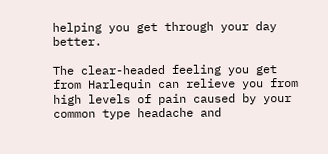helping you get through your day better.

The clear-headed feeling you get from Harlequin can relieve you from high levels of pain caused by your common type headache and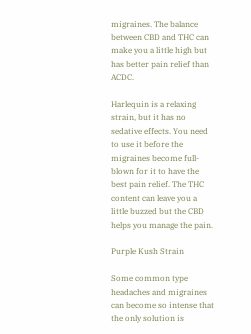migraines. The balance between CBD and THC can make you a little high but has better pain relief than ACDC.

Harlequin is a relaxing strain, but it has no sedative effects. You need to use it before the migraines become full-blown for it to have the best pain relief. The THC content can leave you a little buzzed but the CBD helps you manage the pain.

Purple Kush Strain

Some common type headaches and migraines can become so intense that the only solution is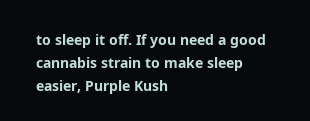to sleep it off. If you need a good cannabis strain to make sleep easier, Purple Kush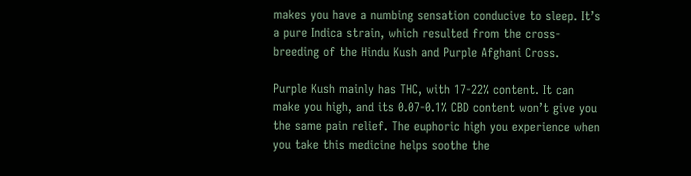makes you have a numbing sensation conducive to sleep. It’s a pure Indica strain, which resulted from the cross-breeding of the Hindu Kush and Purple Afghani Cross.

Purple Kush mainly has THC, with 17-22% content. It can make you high, and its 0.07-0.1% CBD content won’t give you the same pain relief. The euphoric high you experience when you take this medicine helps soothe the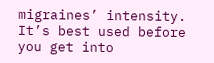migraines’ intensity. It’s best used before you get into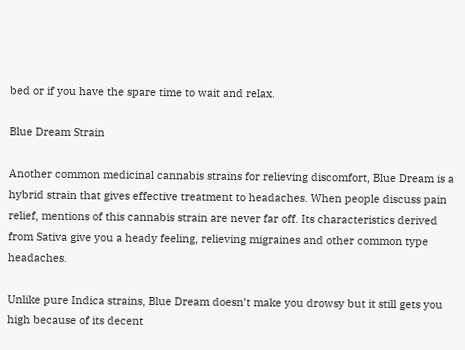bed or if you have the spare time to wait and relax.

Blue Dream Strain

Another common medicinal cannabis strains for relieving discomfort, Blue Dream is a hybrid strain that gives effective treatment to headaches. When people discuss pain relief, mentions of this cannabis strain are never far off. Its characteristics derived from Sativa give you a heady feeling, relieving migraines and other common type headaches.

Unlike pure Indica strains, Blue Dream doesn’t make you drowsy but it still gets you high because of its decent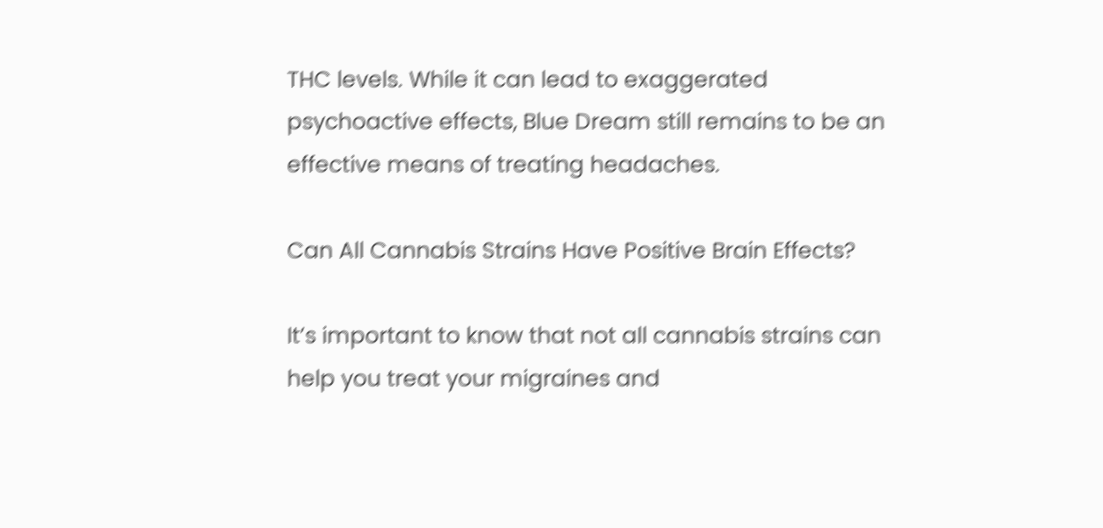THC levels. While it can lead to exaggerated psychoactive effects, Blue Dream still remains to be an effective means of treating headaches.

Can All Cannabis Strains Have Positive Brain Effects?

It’s important to know that not all cannabis strains can help you treat your migraines and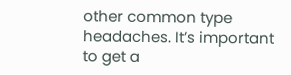other common type headaches. It’s important to get a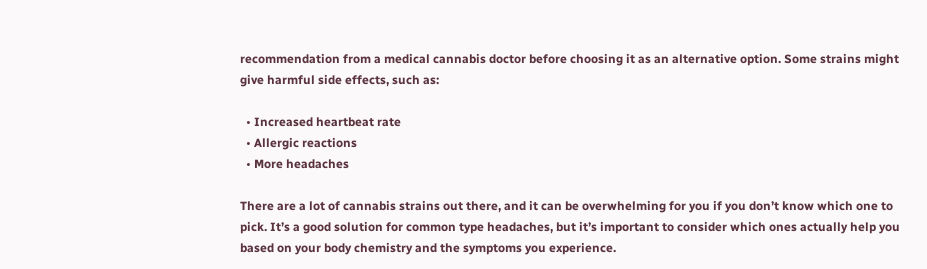recommendation from a medical cannabis doctor before choosing it as an alternative option. Some strains might give harmful side effects, such as:

  • Increased heartbeat rate
  • Allergic reactions
  • More headaches

There are a lot of cannabis strains out there, and it can be overwhelming for you if you don’t know which one to pick. It’s a good solution for common type headaches, but it’s important to consider which ones actually help you based on your body chemistry and the symptoms you experience.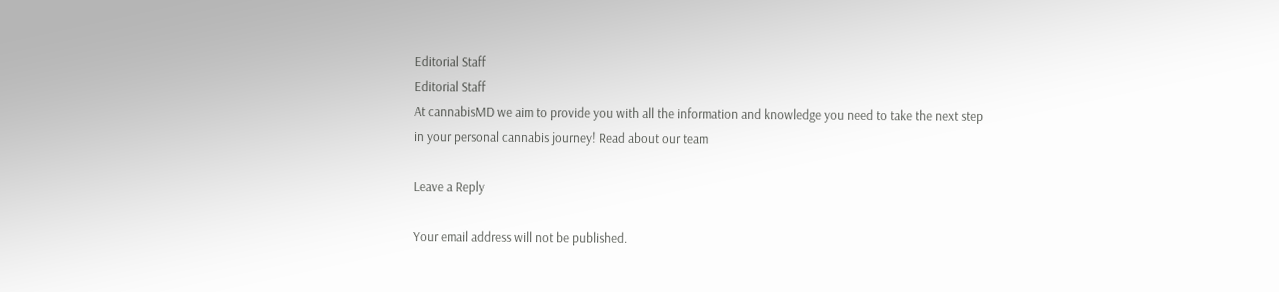Editorial Staff
Editorial Staff
At cannabisMD we aim to provide you with all the information and knowledge you need to take the next step in your personal cannabis journey! Read about our team

Leave a Reply

Your email address will not be published.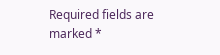Required fields are marked *